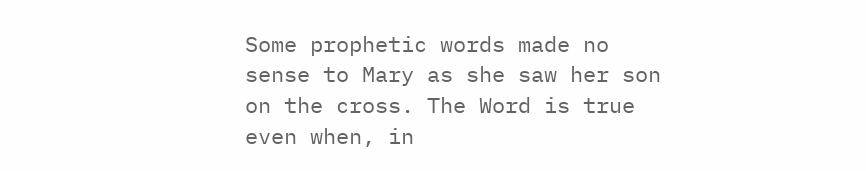Some prophetic words made no sense to Mary as she saw her son on the cross. The Word is true even when, in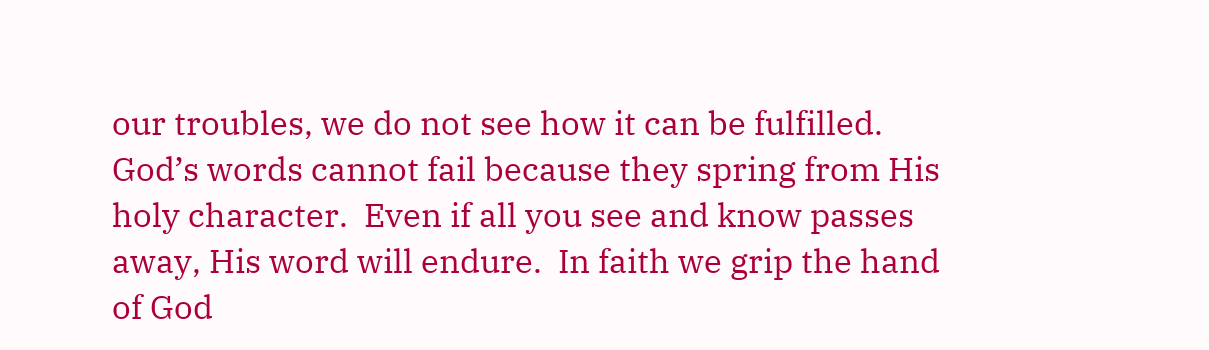our troubles, we do not see how it can be fulfilled.  God’s words cannot fail because they spring from His holy character.  Even if all you see and know passes away, His word will endure.  In faith we grip the hand of God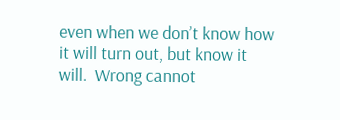even when we don’t know how it will turn out, but know it will.  Wrong cannot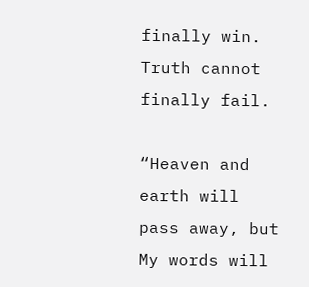finally win.  Truth cannot finally fail.

“Heaven and earth will pass away, but My words will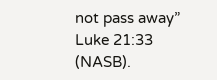not pass away” Luke 21:33 (NASB).